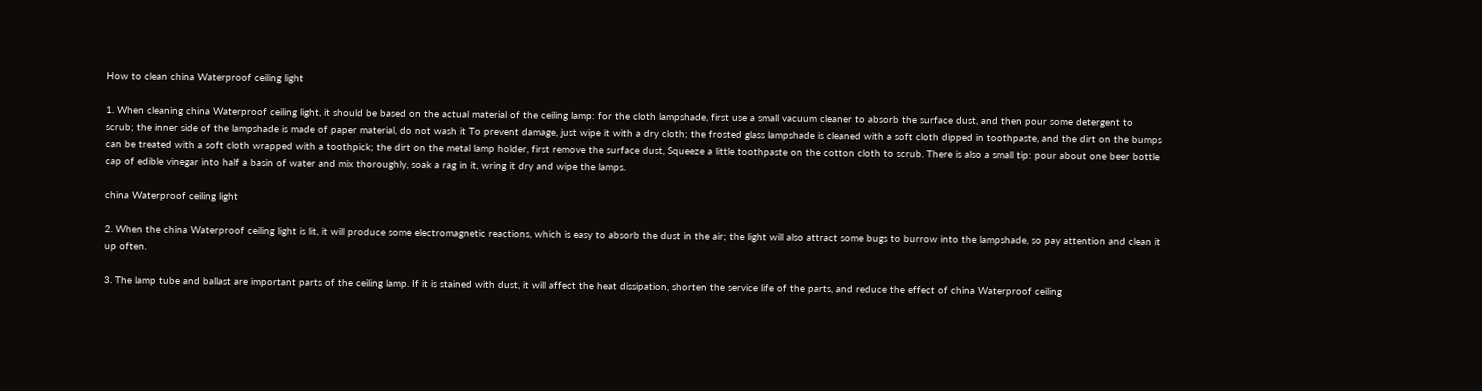How to clean china Waterproof ceiling light

1. When cleaning china Waterproof ceiling light, it should be based on the actual material of the ceiling lamp: for the cloth lampshade, first use a small vacuum cleaner to absorb the surface dust, and then pour some detergent to scrub; the inner side of the lampshade is made of paper material, do not wash it To prevent damage, just wipe it with a dry cloth; the frosted glass lampshade is cleaned with a soft cloth dipped in toothpaste, and the dirt on the bumps can be treated with a soft cloth wrapped with a toothpick; the dirt on the metal lamp holder, first remove the surface dust, Squeeze a little toothpaste on the cotton cloth to scrub. There is also a small tip: pour about one beer bottle cap of edible vinegar into half a basin of water and mix thoroughly, soak a rag in it, wring it dry and wipe the lamps.

china Waterproof ceiling light

2. When the china Waterproof ceiling light is lit, it will produce some electromagnetic reactions, which is easy to absorb the dust in the air; the light will also attract some bugs to burrow into the lampshade, so pay attention and clean it up often.

3. The lamp tube and ballast are important parts of the ceiling lamp. If it is stained with dust, it will affect the heat dissipation, shorten the service life of the parts, and reduce the effect of china Waterproof ceiling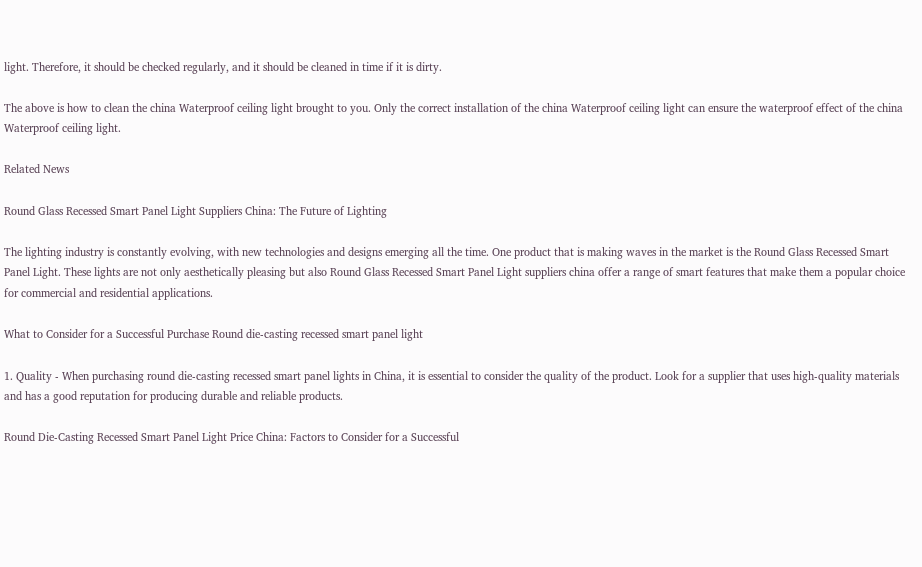light. Therefore, it should be checked regularly, and it should be cleaned in time if it is dirty.

The above is how to clean the china Waterproof ceiling light brought to you. Only the correct installation of the china Waterproof ceiling light can ensure the waterproof effect of the china Waterproof ceiling light.

Related News

Round Glass Recessed Smart Panel Light Suppliers China: The Future of Lighting

The lighting industry is constantly evolving, with new technologies and designs emerging all the time. One product that is making waves in the market is the Round Glass Recessed Smart Panel Light. These lights are not only aesthetically pleasing but also Round Glass Recessed Smart Panel Light suppliers china offer a range of smart features that make them a popular choice for commercial and residential applications.

What to Consider for a Successful Purchase Round die-casting recessed smart panel light

1. Quality - When purchasing round die-casting recessed smart panel lights in China, it is essential to consider the quality of the product. Look for a supplier that uses high-quality materials and has a good reputation for producing durable and reliable products.

Round Die-Casting Recessed Smart Panel Light Price China: Factors to Consider for a Successful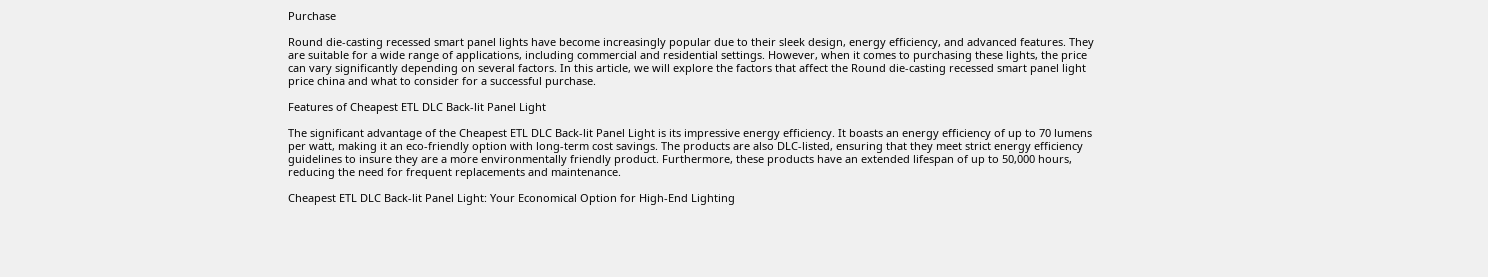Purchase

Round die-casting recessed smart panel lights have become increasingly popular due to their sleek design, energy efficiency, and advanced features. They are suitable for a wide range of applications, including commercial and residential settings. However, when it comes to purchasing these lights, the price can vary significantly depending on several factors. In this article, we will explore the factors that affect the Round die-casting recessed smart panel light price china and what to consider for a successful purchase.

Features of Cheapest ETL DLC Back-lit Panel Light

The significant advantage of the Cheapest ETL DLC Back-lit Panel Light is its impressive energy efficiency. It boasts an energy efficiency of up to 70 lumens per watt, making it an eco-friendly option with long-term cost savings. The products are also DLC-listed, ensuring that they meet strict energy efficiency guidelines to insure they are a more environmentally friendly product. Furthermore, these products have an extended lifespan of up to 50,000 hours, reducing the need for frequent replacements and maintenance.

Cheapest ETL DLC Back-lit Panel Light: Your Economical Option for High-End Lighting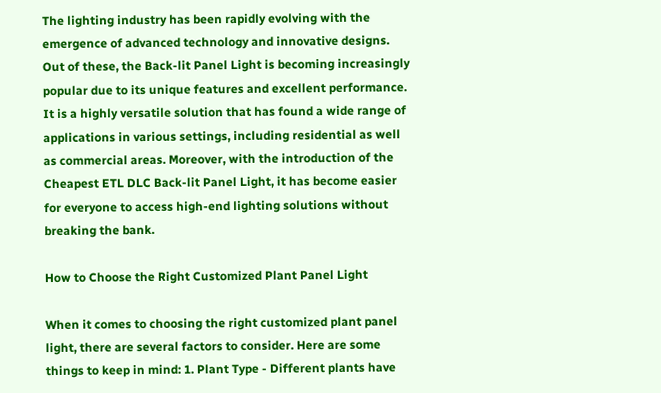The lighting industry has been rapidly evolving with the emergence of advanced technology and innovative designs. Out of these, the Back-lit Panel Light is becoming increasingly popular due to its unique features and excellent performance. It is a highly versatile solution that has found a wide range of applications in various settings, including residential as well as commercial areas. Moreover, with the introduction of the Cheapest ETL DLC Back-lit Panel Light, it has become easier for everyone to access high-end lighting solutions without breaking the bank.

How to Choose the Right Customized Plant Panel Light

When it comes to choosing the right customized plant panel light, there are several factors to consider. Here are some things to keep in mind: 1. Plant Type - Different plants have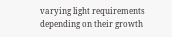varying light requirements depending on their growth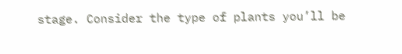stage. Consider the type of plants you’ll be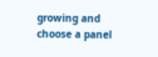growing and choose a panel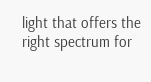light that offers the right spectrum for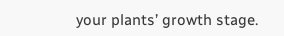your plants’ growth stage.